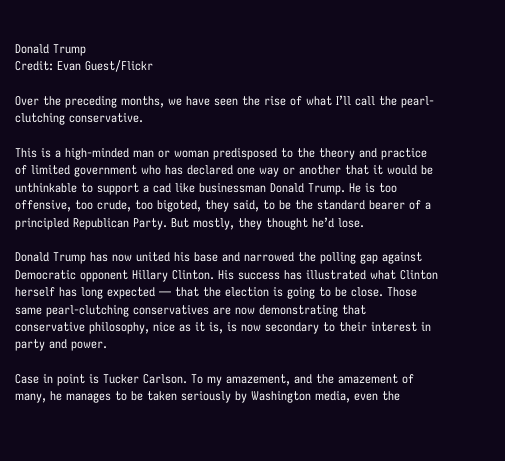Donald Trump
Credit: Evan Guest/Flickr

Over the preceding months, we have seen the rise of what I’ll call the pearl-clutching conservative.

This is a high-minded man or woman predisposed to the theory and practice of limited government who has declared one way or another that it would be unthinkable to support a cad like businessman Donald Trump. He is too offensive, too crude, too bigoted, they said, to be the standard bearer of a principled Republican Party. But mostly, they thought he’d lose.

Donald Trump has now united his base and narrowed the polling gap against Democratic opponent Hillary Clinton. His success has illustrated what Clinton herself has long expected — that the election is going to be close. Those same pearl-clutching conservatives are now demonstrating that conservative philosophy, nice as it is, is now secondary to their interest in party and power.

Case in point is Tucker Carlson. To my amazement, and the amazement of many, he manages to be taken seriously by Washington media, even the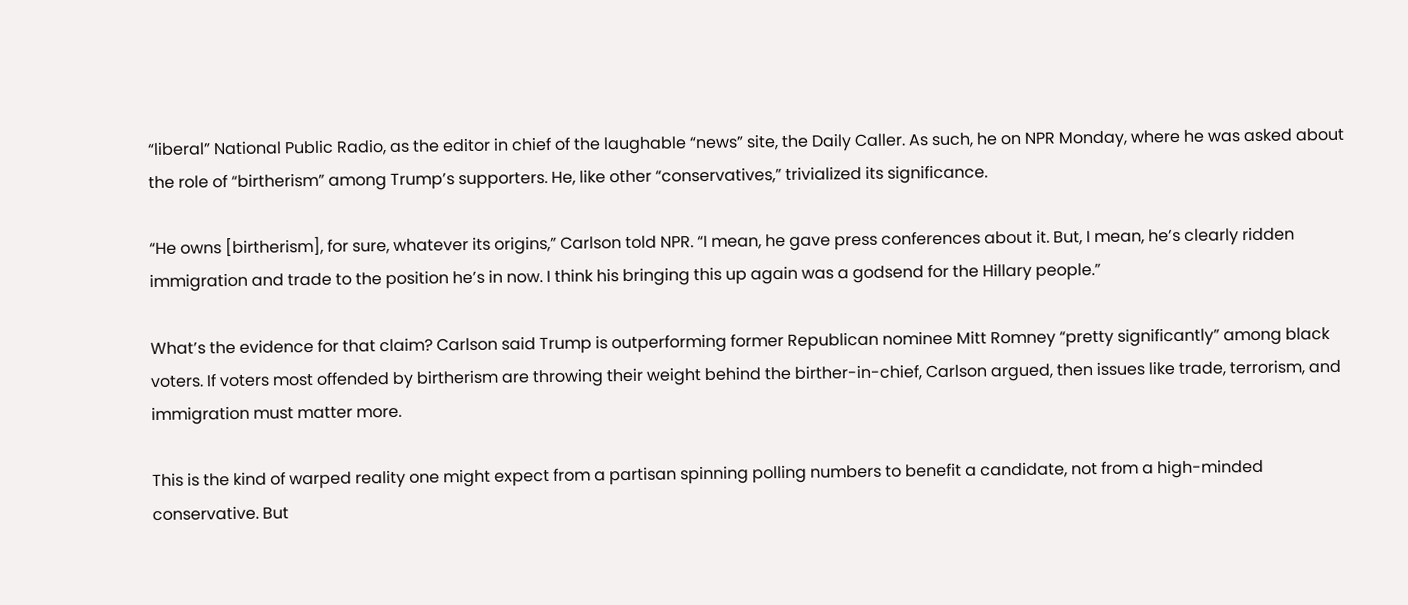“liberal” National Public Radio, as the editor in chief of the laughable “news” site, the Daily Caller. As such, he on NPR Monday, where he was asked about the role of “birtherism” among Trump’s supporters. He, like other “conservatives,” trivialized its significance.

“He owns [birtherism], for sure, whatever its origins,” Carlson told NPR. “I mean, he gave press conferences about it. But, I mean, he’s clearly ridden immigration and trade to the position he’s in now. I think his bringing this up again was a godsend for the Hillary people.”

What’s the evidence for that claim? Carlson said Trump is outperforming former Republican nominee Mitt Romney “pretty significantly” among black voters. If voters most offended by birtherism are throwing their weight behind the birther-in-chief, Carlson argued, then issues like trade, terrorism, and immigration must matter more.

This is the kind of warped reality one might expect from a partisan spinning polling numbers to benefit a candidate, not from a high-minded conservative. But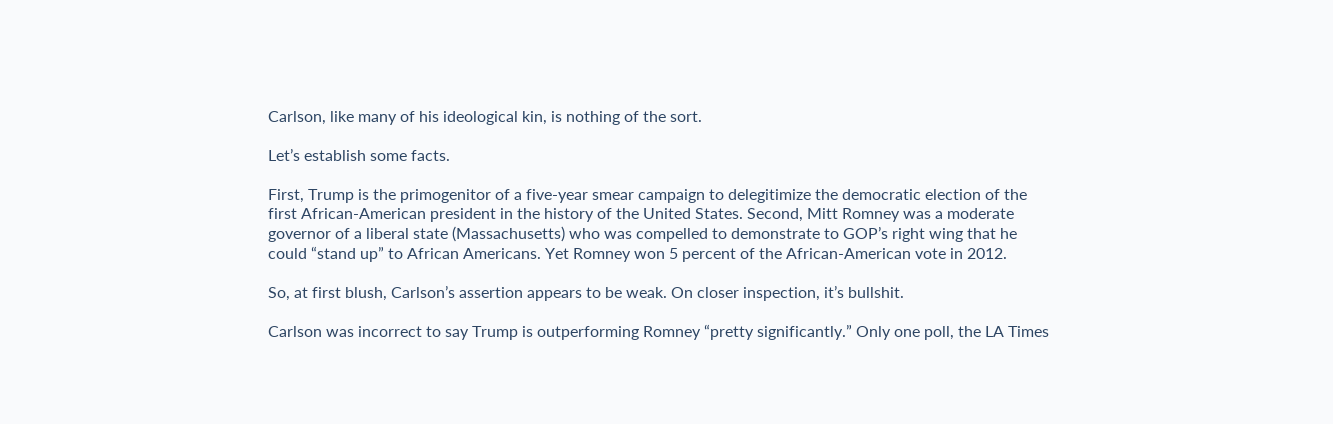Carlson, like many of his ideological kin, is nothing of the sort.

Let’s establish some facts.

First, Trump is the primogenitor of a five-year smear campaign to delegitimize the democratic election of the first African-American president in the history of the United States. Second, Mitt Romney was a moderate governor of a liberal state (Massachusetts) who was compelled to demonstrate to GOP’s right wing that he could “stand up” to African Americans. Yet Romney won 5 percent of the African-American vote in 2012.

So, at first blush, Carlson’s assertion appears to be weak. On closer inspection, it’s bullshit.

Carlson was incorrect to say Trump is outperforming Romney “pretty significantly.” Only one poll, the LA Times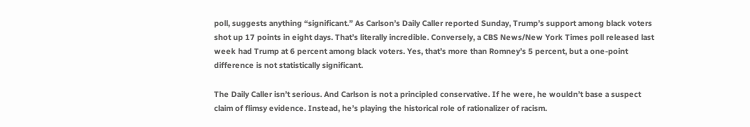poll, suggests anything “significant.” As Carlson’s Daily Caller reported Sunday, Trump’s support among black voters shot up 17 points in eight days. That’s literally incredible. Conversely, a CBS News/New York Times poll released last week had Trump at 6 percent among black voters. Yes, that’s more than Romney’s 5 percent, but a one-point difference is not statistically significant.

The Daily Caller isn’t serious. And Carlson is not a principled conservative. If he were, he wouldn’t base a suspect claim of flimsy evidence. Instead, he’s playing the historical role of rationalizer of racism.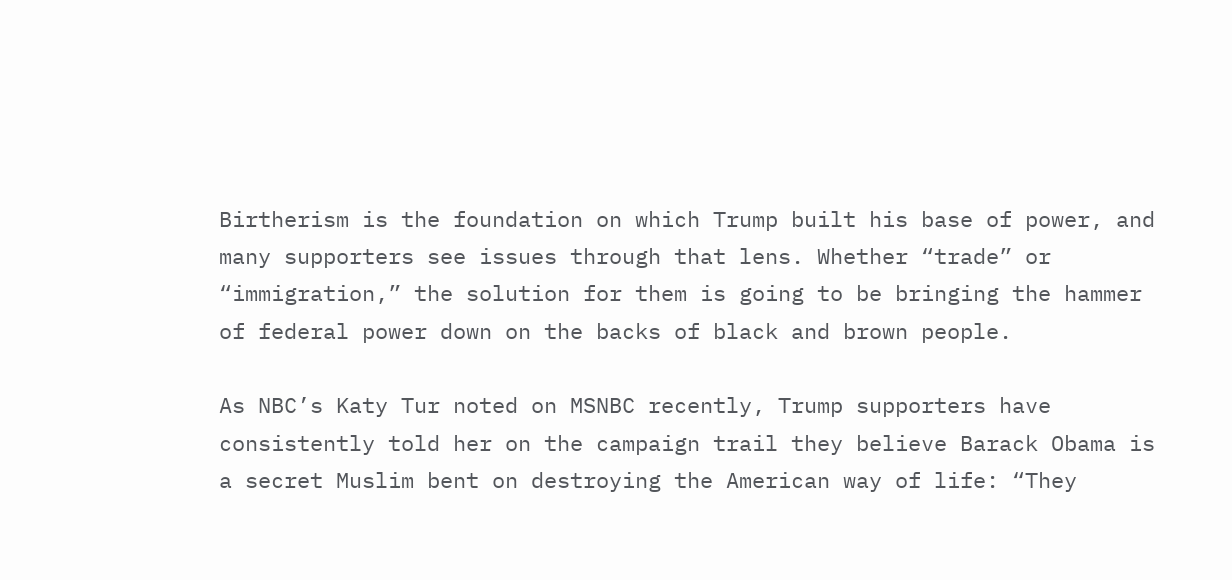Birtherism is the foundation on which Trump built his base of power, and many supporters see issues through that lens. Whether “trade” or “immigration,” the solution for them is going to be bringing the hammer of federal power down on the backs of black and brown people.

As NBC’s Katy Tur noted on MSNBC recently, Trump supporters have consistently told her on the campaign trail they believe Barack Obama is a secret Muslim bent on destroying the American way of life: “They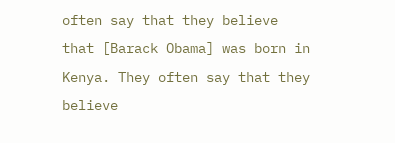often say that they believe that [Barack Obama] was born in Kenya. They often say that they believe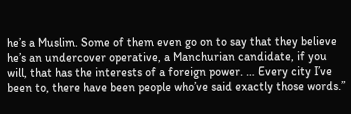he’s a Muslim. Some of them even go on to say that they believe he’s an undercover operative, a Manchurian candidate, if you will, that has the interests of a foreign power. … Every city I’ve been to, there have been people who’ve said exactly those words.”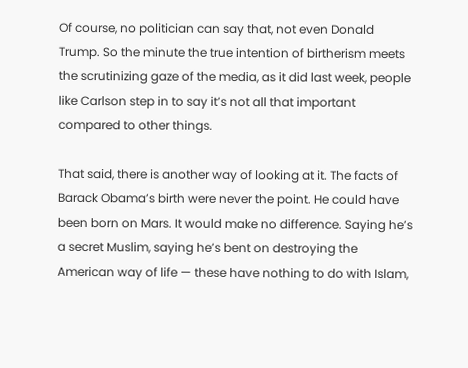Of course, no politician can say that, not even Donald Trump. So the minute the true intention of birtherism meets the scrutinizing gaze of the media, as it did last week, people like Carlson step in to say it’s not all that important compared to other things.

That said, there is another way of looking at it. The facts of Barack Obama’s birth were never the point. He could have been born on Mars. It would make no difference. Saying he’s a secret Muslim, saying he’s bent on destroying the American way of life — these have nothing to do with Islam,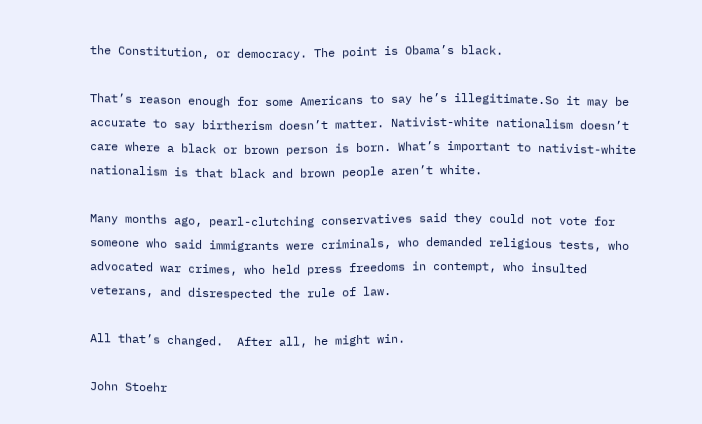the Constitution, or democracy. The point is Obama’s black.

That’s reason enough for some Americans to say he’s illegitimate.So it may be accurate to say birtherism doesn’t matter. Nativist-white nationalism doesn’t care where a black or brown person is born. What’s important to nativist-white nationalism is that black and brown people aren’t white.

Many months ago, pearl-clutching conservatives said they could not vote for someone who said immigrants were criminals, who demanded religious tests, who advocated war crimes, who held press freedoms in contempt, who insulted veterans, and disrespected the rule of law.

All that’s changed.  After all, he might win.

John Stoehr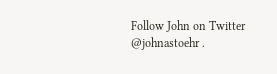Follow John on Twitter @johnastoehr .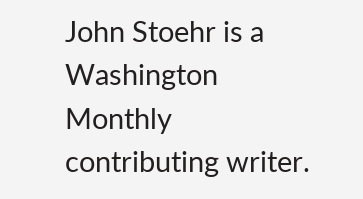John Stoehr is a Washington Monthly contributing writer.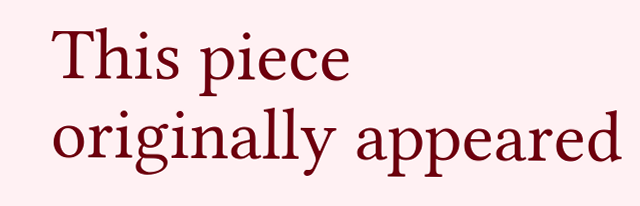This piece originally appeared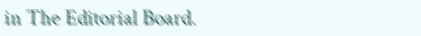in The Editorial Board.